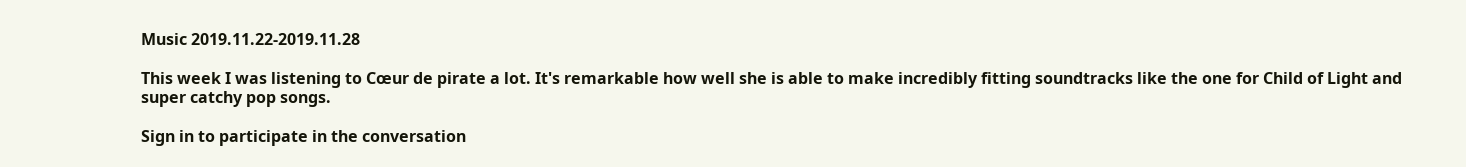Music 2019.11.22-2019.11.28

This week I was listening to Cœur de pirate a lot. It's remarkable how well she is able to make incredibly fitting soundtracks like the one for Child of Light and super catchy pop songs.

Sign in to participate in the conversation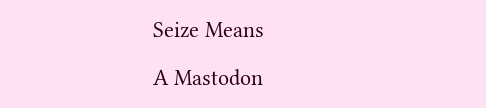Seize Means

A Mastodon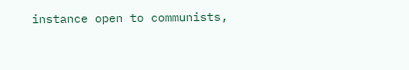instance open to communists,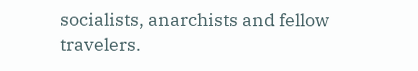socialists, anarchists and fellow travelers.